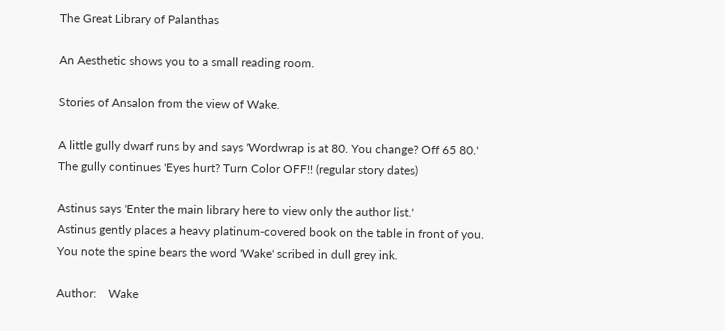The Great Library of Palanthas

An Aesthetic shows you to a small reading room.

Stories of Ansalon from the view of Wake.

A little gully dwarf runs by and says 'Wordwrap is at 80. You change? Off 65 80.'
The gully continues 'Eyes hurt? Turn Color OFF!! (regular story dates)

Astinus says 'Enter the main library here to view only the author list.'
Astinus gently places a heavy platinum-covered book on the table in front of you.
You note the spine bears the word 'Wake' scribed in dull grey ink.

Author:    Wake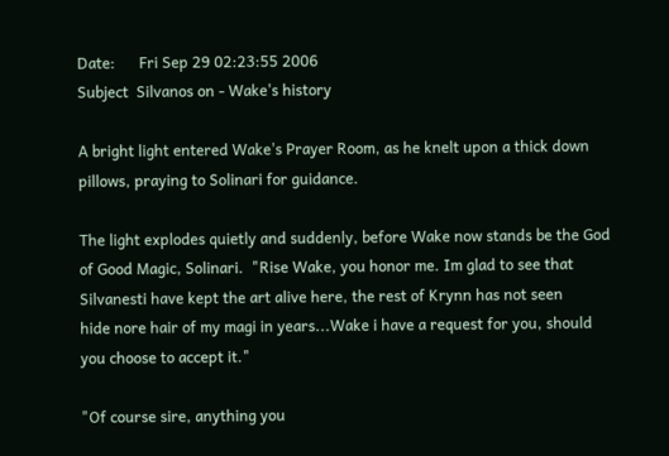Date:      Fri Sep 29 02:23:55 2006
Subject  Silvanos on - Wake's history

A bright light entered Wake's Prayer Room, as he knelt upon a thick down
pillows, praying to Solinari for guidance.

The light explodes quietly and suddenly, before Wake now stands be the God
of Good Magic, Solinari.  "Rise Wake, you honor me. Im glad to see that
Silvanesti have kept the art alive here, the rest of Krynn has not seen
hide nore hair of my magi in years...Wake i have a request for you, should
you choose to accept it."

"Of course sire, anything you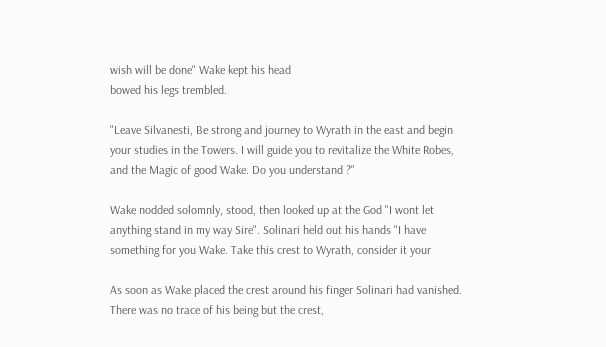wish will be done" Wake kept his head
bowed his legs trembled.

"Leave Silvanesti, Be strong and journey to Wyrath in the east and begin
your studies in the Towers. I will guide you to revitalize the White Robes,
and the Magic of good Wake. Do you understand ?"

Wake nodded solomnly, stood, then looked up at the God "I wont let
anything stand in my way Sire". Solinari held out his hands "I have
something for you Wake. Take this crest to Wyrath, consider it your

As soon as Wake placed the crest around his finger Solinari had vanished.
There was no trace of his being but the crest,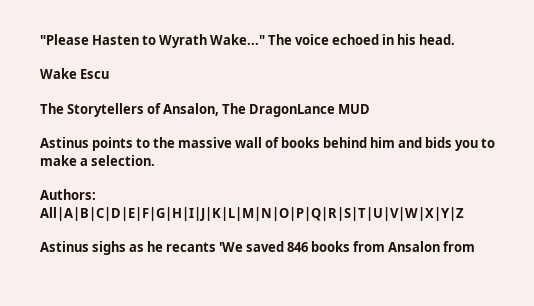"Please Hasten to Wyrath Wake..." The voice echoed in his head.

Wake Escu

The Storytellers of Ansalon, The DragonLance MUD

Astinus points to the massive wall of books behind him and bids you to make a selection.

Authors: All|A|B|C|D|E|F|G|H|I|J|K|L|M|N|O|P|Q|R|S|T|U|V|W|X|Y|Z

Astinus sighs as he recants 'We saved 846 books from Ansalon from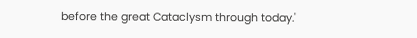before the great Cataclysm through today.'